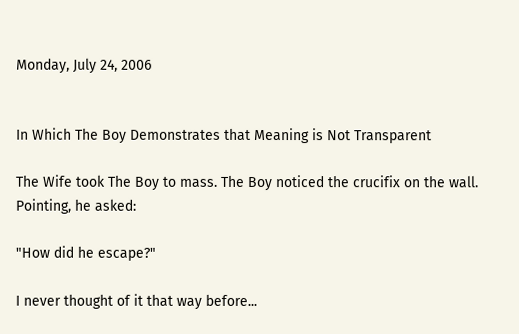Monday, July 24, 2006


In Which The Boy Demonstrates that Meaning is Not Transparent

The Wife took The Boy to mass. The Boy noticed the crucifix on the wall. Pointing, he asked:

"How did he escape?"

I never thought of it that way before...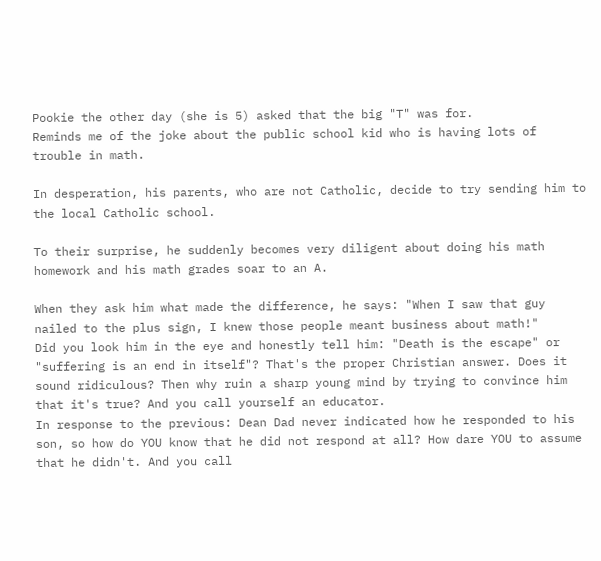Pookie the other day (she is 5) asked that the big "T" was for.
Reminds me of the joke about the public school kid who is having lots of trouble in math.

In desperation, his parents, who are not Catholic, decide to try sending him to the local Catholic school.

To their surprise, he suddenly becomes very diligent about doing his math homework and his math grades soar to an A.

When they ask him what made the difference, he says: "When I saw that guy nailed to the plus sign, I knew those people meant business about math!"
Did you look him in the eye and honestly tell him: "Death is the escape" or "suffering is an end in itself"? That's the proper Christian answer. Does it sound ridiculous? Then why ruin a sharp young mind by trying to convince him that it's true? And you call yourself an educator.
In response to the previous: Dean Dad never indicated how he responded to his son, so how do YOU know that he did not respond at all? How dare YOU to assume that he didn't. And you call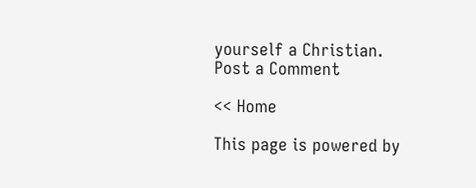yourself a Christian.
Post a Comment

<< Home

This page is powered by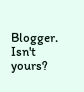Blogger. Isn't yours?